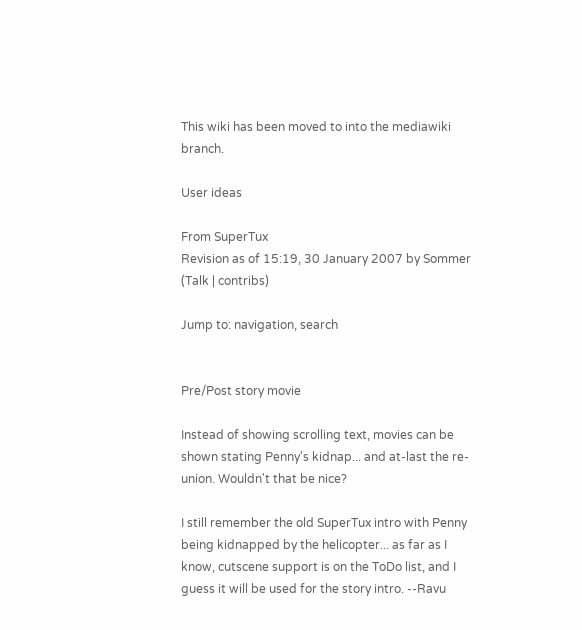This wiki has been moved to into the mediawiki branch.

User ideas

From SuperTux
Revision as of 15:19, 30 January 2007 by Sommer (Talk | contribs)

Jump to: navigation, search


Pre/Post story movie

Instead of showing scrolling text, movies can be shown stating Penny's kidnap... and at-last the re-union. Wouldn't that be nice?

I still remember the old SuperTux intro with Penny being kidnapped by the helicopter... as far as I know, cutscene support is on the ToDo list, and I guess it will be used for the story intro. --Ravu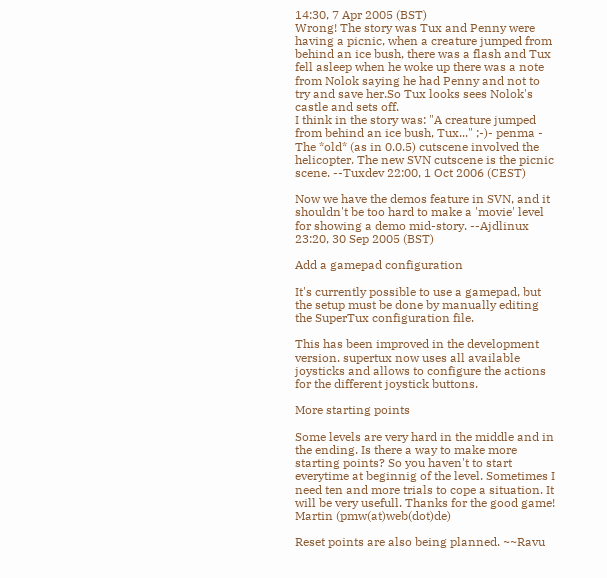14:30, 7 Apr 2005 (BST)
Wrong! The story was Tux and Penny were having a picnic, when a creature jumped from behind an ice bush, there was a flash and Tux fell asleep when he woke up there was a note from Nolok saying he had Penny and not to try and save her.So Tux looks sees Nolok's castle and sets off.
I think in the story was: "A creature jumped from behind an ice bush, Tux..." ;-)- penma -
The *old* (as in 0.0.5) cutscene involved the helicopter. The new SVN cutscene is the picnic scene. --Tuxdev 22:00, 1 Oct 2006 (CEST)

Now we have the demos feature in SVN, and it shouldn't be too hard to make a 'movie' level for showing a demo mid-story. --Ajdlinux 23:20, 30 Sep 2005 (BST)

Add a gamepad configuration

It's currently possible to use a gamepad, but the setup must be done by manually editing the SuperTux configuration file.

This has been improved in the development version. supertux now uses all available joysticks and allows to configure the actions for the different joystick buttons.

More starting points

Some levels are very hard in the middle and in the ending. Is there a way to make more starting points? So you haven't to start everytime at beginnig of the level. Sometimes I need ten and more trials to cope a situation. It will be very usefull. Thanks for the good game! Martin (pmw(at)web(dot)de)

Reset points are also being planned. ~~Ravu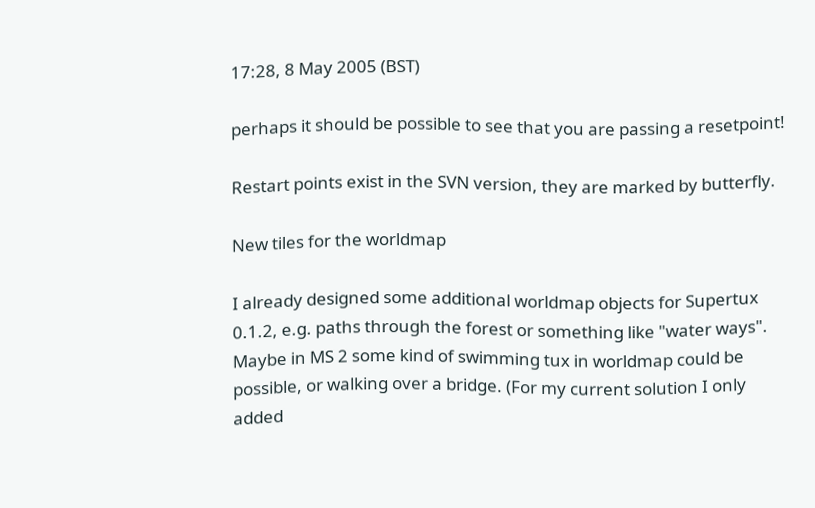17:28, 8 May 2005 (BST)

perhaps it should be possible to see that you are passing a resetpoint!

Restart points exist in the SVN version, they are marked by butterfly.

New tiles for the worldmap

I already designed some additional worldmap objects for Supertux 0.1.2, e.g. paths through the forest or something like "water ways". Maybe in MS 2 some kind of swimming tux in worldmap could be possible, or walking over a bridge. (For my current solution I only added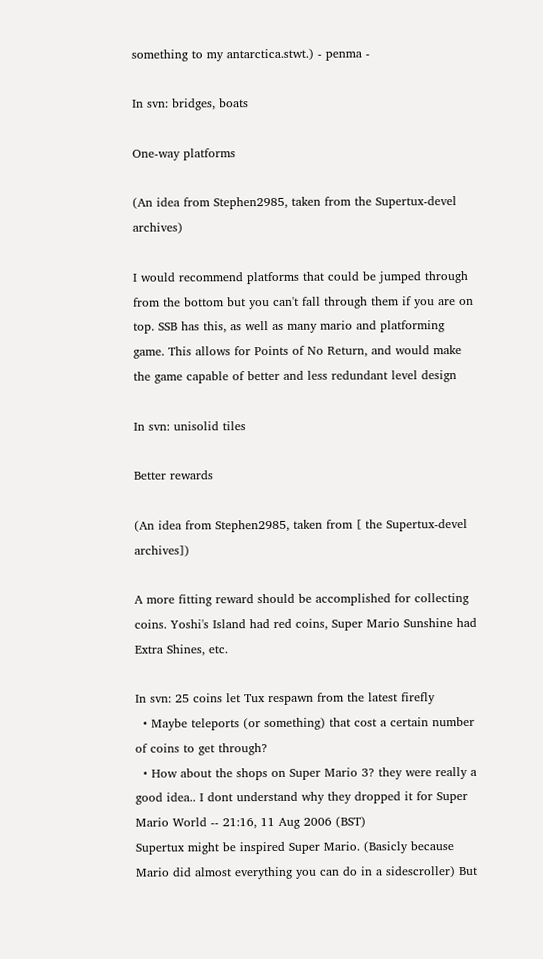something to my antarctica.stwt.) - penma -

In svn: bridges, boats

One-way platforms

(An idea from Stephen2985, taken from the Supertux-devel archives)

I would recommend platforms that could be jumped through from the bottom but you can't fall through them if you are on top. SSB has this, as well as many mario and platforming game. This allows for Points of No Return, and would make the game capable of better and less redundant level design

In svn: unisolid tiles

Better rewards

(An idea from Stephen2985, taken from [ the Supertux-devel archives])

A more fitting reward should be accomplished for collecting coins. Yoshi's Island had red coins, Super Mario Sunshine had Extra Shines, etc.

In svn: 25 coins let Tux respawn from the latest firefly
  • Maybe teleports (or something) that cost a certain number of coins to get through?
  • How about the shops on Super Mario 3? they were really a good idea.. I dont understand why they dropped it for Super Mario World -- 21:16, 11 Aug 2006 (BST)
Supertux might be inspired Super Mario. (Basicly because Mario did almost everything you can do in a sidescroller) But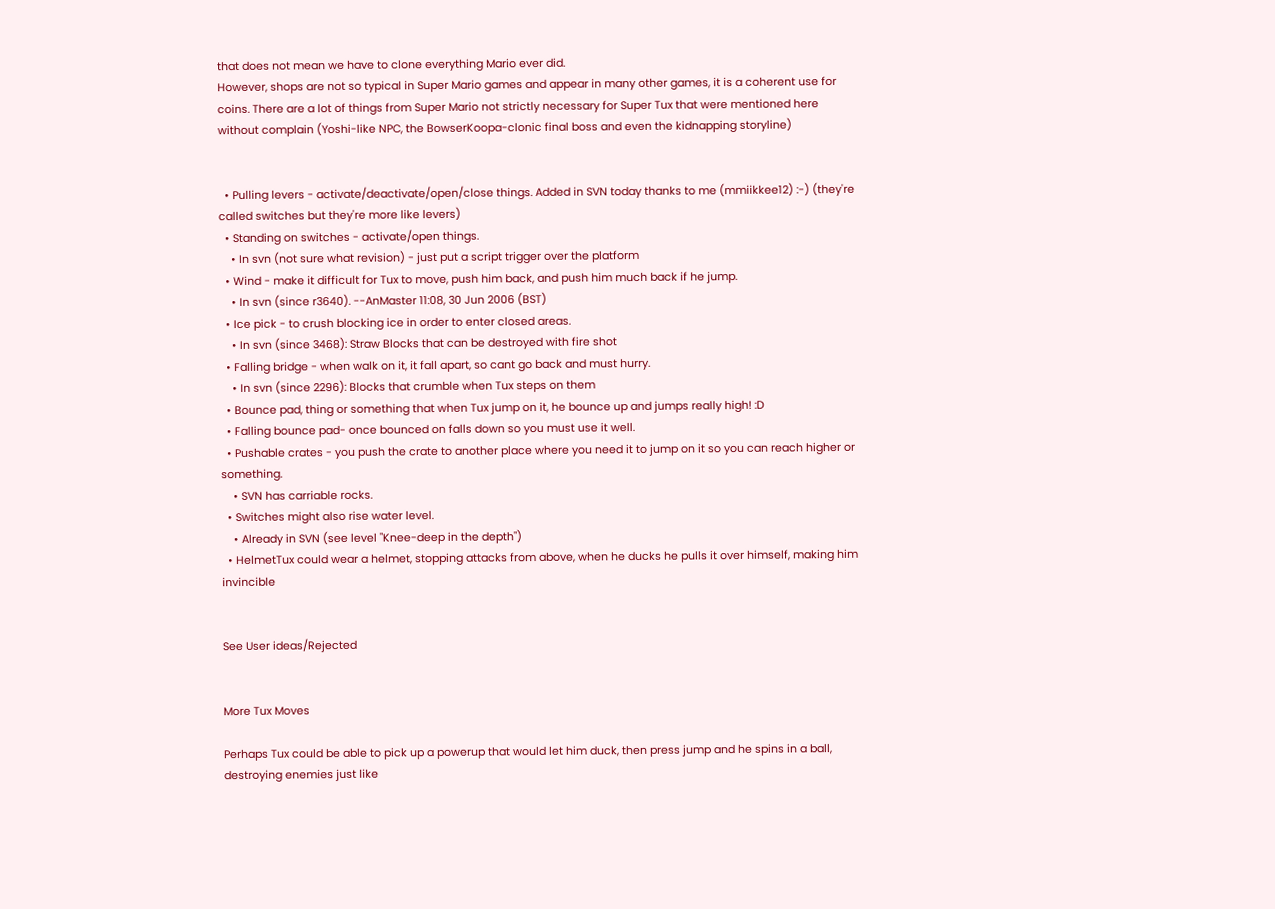that does not mean we have to clone everything Mario ever did.
However, shops are not so typical in Super Mario games and appear in many other games, it is a coherent use for coins. There are a lot of things from Super Mario not strictly necessary for Super Tux that were mentioned here without complain (Yoshi-like NPC, the BowserKoopa-clonic final boss and even the kidnapping storyline)


  • Pulling levers - activate/deactivate/open/close things. Added in SVN today thanks to me (mmiikkee12) :-) (they're called switches but they're more like levers)
  • Standing on switches - activate/open things.
    • In svn (not sure what revision) - just put a script trigger over the platform
  • Wind - make it difficult for Tux to move, push him back, and push him much back if he jump.
    • In svn (since r3640). --AnMaster 11:08, 30 Jun 2006 (BST)
  • Ice pick - to crush blocking ice in order to enter closed areas.
    • In svn (since 3468): Straw Blocks that can be destroyed with fire shot
  • Falling bridge - when walk on it, it fall apart, so cant go back and must hurry.
    • In svn (since 2296): Blocks that crumble when Tux steps on them
  • Bounce pad, thing or something that when Tux jump on it, he bounce up and jumps really high! :D
  • Falling bounce pad- once bounced on falls down so you must use it well.
  • Pushable crates - you push the crate to another place where you need it to jump on it so you can reach higher or something.
    • SVN has carriable rocks.
  • Switches might also rise water level.
    • Already in SVN (see level "Knee-deep in the depth")
  • HelmetTux could wear a helmet, stopping attacks from above, when he ducks he pulls it over himself, making him invincible


See User ideas/Rejected


More Tux Moves

Perhaps Tux could be able to pick up a powerup that would let him duck, then press jump and he spins in a ball, destroying enemies just like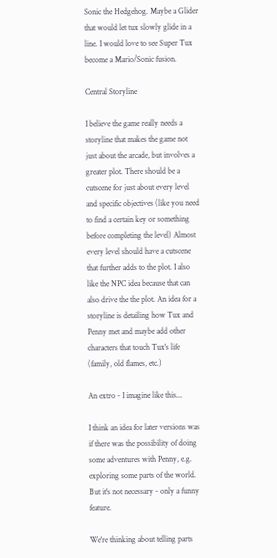Sonic the Hedgehog. Maybe a Glider that would let tux slowly glide in a line. I would love to see Super Tux become a Mario/Sonic fusion.

Central Storyline

I believe the game really needs a storyline that makes the game not just about the arcade, but involves a greater plot. There should be a cutscene for just about every level and specific objectives (like you need to find a certain key or something before completing the level) Almost every level should have a cutscene that further adds to the plot. I also like the NPC idea because that can also drive the the plot. An idea for a storyline is detailing how Tux and Penny met and maybe add other characters that touch Tux's life (family, old flames, etc.)

An extro - I imagine like this...

I think an idea for later versions was if there was the possibility of doing some adventures with Penny, e.g. exploring some parts of the world. But it's not necessary - only a funny feature.

We're thinking about telling parts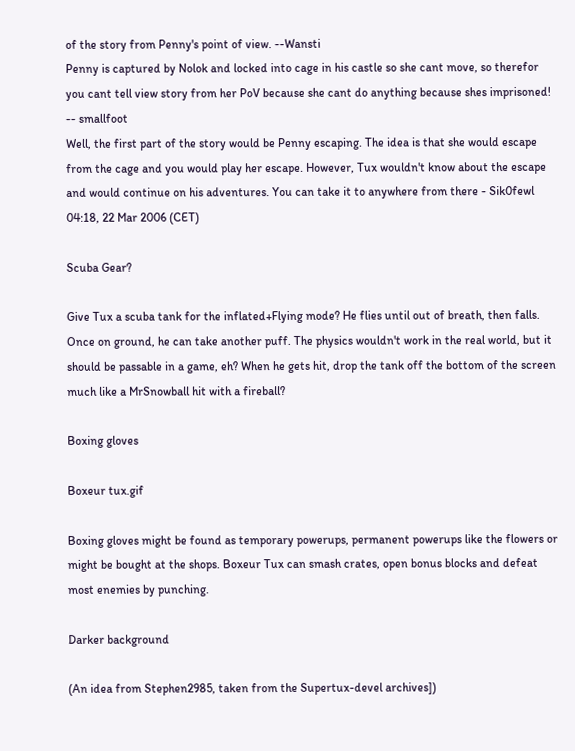of the story from Penny's point of view. --Wansti
Penny is captured by Nolok and locked into cage in his castle so she cant move, so therefor you cant tell view story from her PoV because she cant do anything because shes imprisoned! -- smallfoot
Well, the first part of the story would be Penny escaping. The idea is that she would escape from the cage and you would play her escape. However, Tux wouldn't know about the escape and would continue on his adventures. You can take it to anywhere from there - Sik0fewl 04:18, 22 Mar 2006 (CET)

Scuba Gear?

Give Tux a scuba tank for the inflated+Flying mode? He flies until out of breath, then falls. Once on ground, he can take another puff. The physics wouldn't work in the real world, but it should be passable in a game, eh? When he gets hit, drop the tank off the bottom of the screen much like a MrSnowball hit with a fireball?

Boxing gloves

Boxeur tux.gif

Boxing gloves might be found as temporary powerups, permanent powerups like the flowers or might be bought at the shops. Boxeur Tux can smash crates, open bonus blocks and defeat most enemies by punching.

Darker background

(An idea from Stephen2985, taken from the Supertux-devel archives])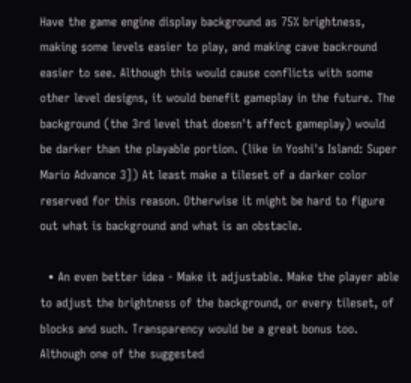Have the game engine display background as 75% brightness, making some levels easier to play, and making cave backround easier to see. Although this would cause conflicts with some other level designs, it would benefit gameplay in the future. The background (the 3rd level that doesn't affect gameplay) would be darker than the playable portion. (like in Yoshi's Island: Super Mario Advance 3]) At least make a tileset of a darker color reserved for this reason. Otherwise it might be hard to figure out what is background and what is an obstacle.

  • An even better idea - Make it adjustable. Make the player able to adjust the brightness of the background, or every tileset, of blocks and such. Transparency would be a great bonus too. Although one of the suggested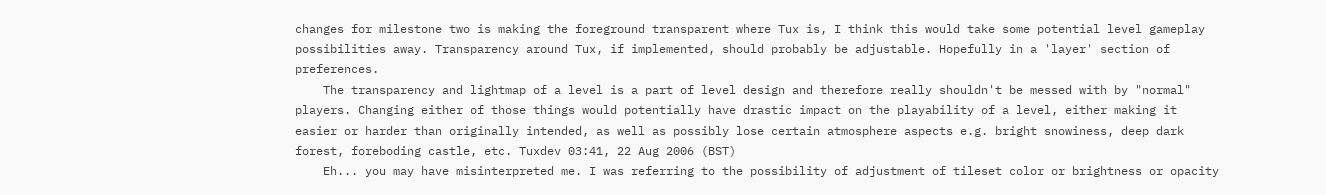changes for milestone two is making the foreground transparent where Tux is, I think this would take some potential level gameplay possibilities away. Transparency around Tux, if implemented, should probably be adjustable. Hopefully in a 'layer' section of preferences.
    The transparency and lightmap of a level is a part of level design and therefore really shouldn't be messed with by "normal" players. Changing either of those things would potentially have drastic impact on the playability of a level, either making it easier or harder than originally intended, as well as possibly lose certain atmosphere aspects e.g. bright snowiness, deep dark forest, foreboding castle, etc. Tuxdev 03:41, 22 Aug 2006 (BST)
    Eh... you may have misinterpreted me. I was referring to the possibility of adjustment of tileset color or brightness or opacity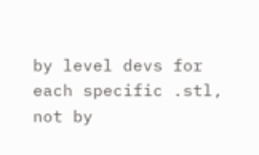by level devs for each specific .stl, not by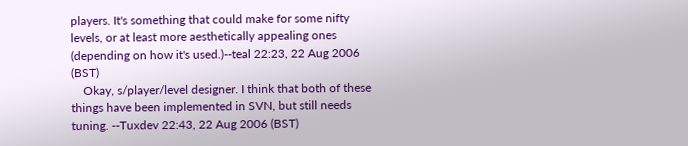players. It's something that could make for some nifty levels, or at least more aesthetically appealing ones (depending on how it's used.)--teal 22:23, 22 Aug 2006 (BST)
    Okay, s/player/level designer. I think that both of these things have been implemented in SVN, but still needs tuning. --Tuxdev 22:43, 22 Aug 2006 (BST)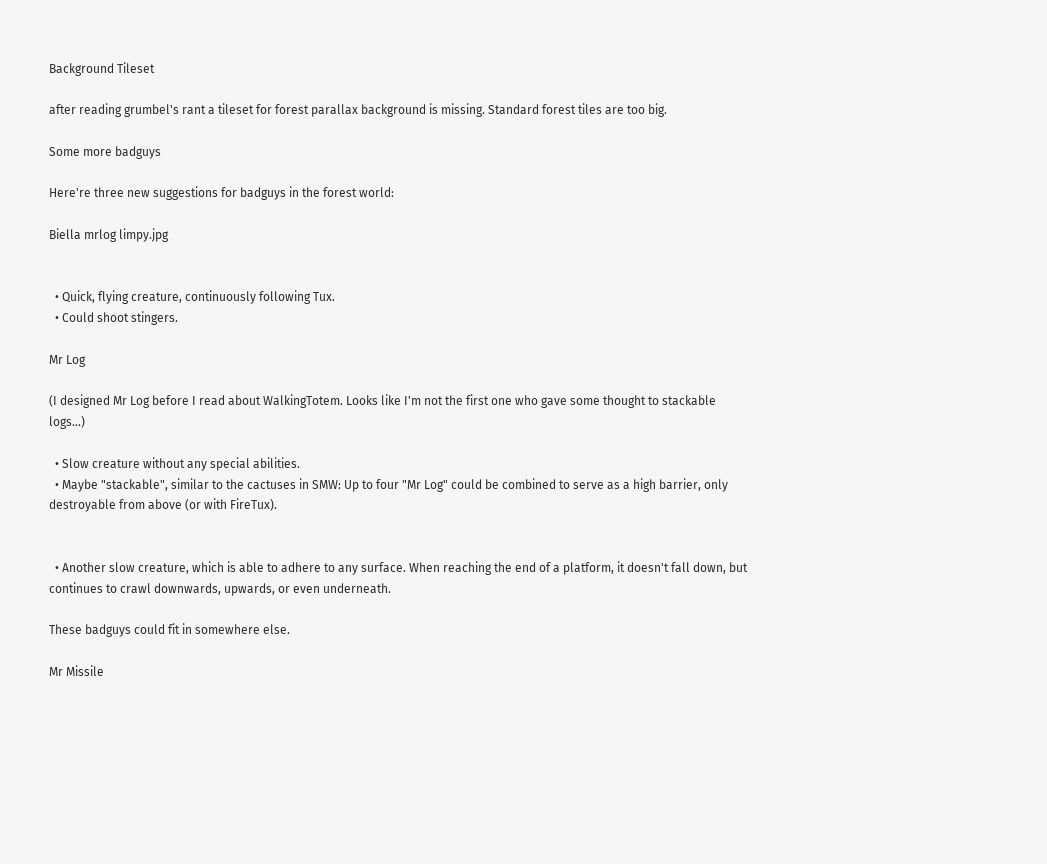Background Tileset

after reading grumbel's rant a tileset for forest parallax background is missing. Standard forest tiles are too big.

Some more badguys

Here're three new suggestions for badguys in the forest world:

Biella mrlog limpy.jpg


  • Quick, flying creature, continuously following Tux.
  • Could shoot stingers.

Mr Log

(I designed Mr Log before I read about WalkingTotem. Looks like I'm not the first one who gave some thought to stackable logs...)

  • Slow creature without any special abilities.
  • Maybe "stackable", similar to the cactuses in SMW: Up to four "Mr Log" could be combined to serve as a high barrier, only destroyable from above (or with FireTux).


  • Another slow creature, which is able to adhere to any surface. When reaching the end of a platform, it doesn't fall down, but continues to crawl downwards, upwards, or even underneath.

These badguys could fit in somewhere else.

Mr Missile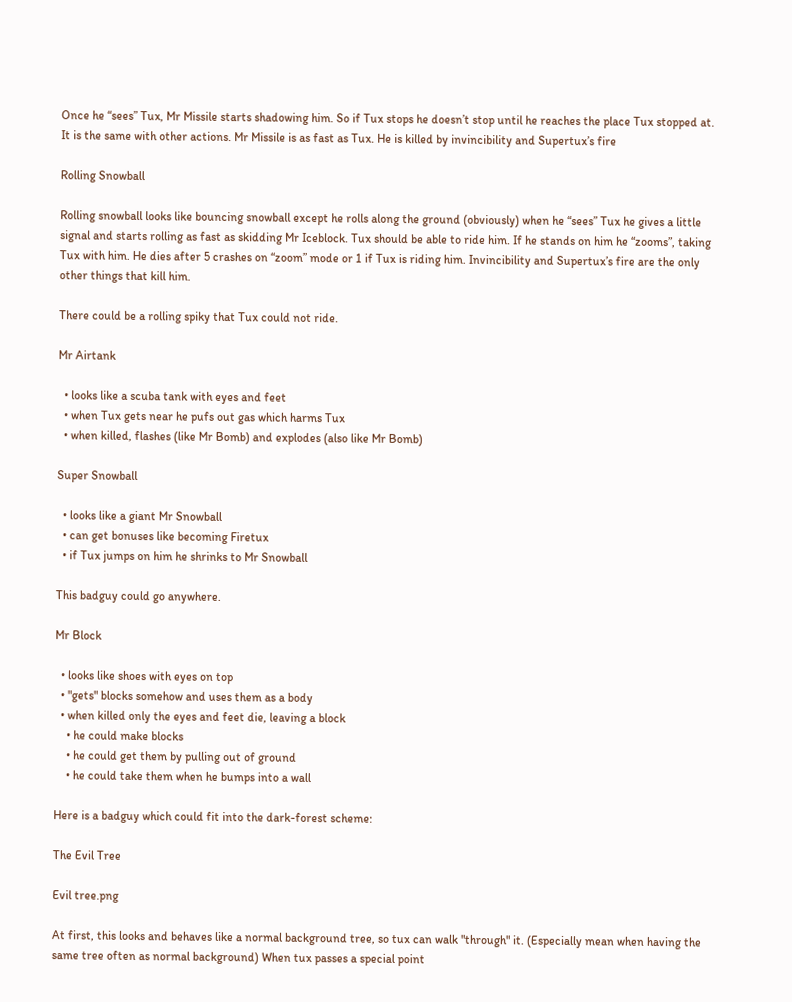Once he “sees” Tux, Mr Missile starts shadowing him. So if Tux stops he doesn’t stop until he reaches the place Tux stopped at. It is the same with other actions. Mr Missile is as fast as Tux. He is killed by invincibility and Supertux’s fire

Rolling Snowball

Rolling snowball looks like bouncing snowball except he rolls along the ground (obviously) when he “sees” Tux he gives a little signal and starts rolling as fast as skidding Mr Iceblock. Tux should be able to ride him. If he stands on him he “zooms”, taking Tux with him. He dies after 5 crashes on “zoom” mode or 1 if Tux is riding him. Invincibility and Supertux’s fire are the only other things that kill him.

There could be a rolling spiky that Tux could not ride.

Mr Airtank

  • looks like a scuba tank with eyes and feet
  • when Tux gets near he pufs out gas which harms Tux
  • when killed, flashes (like Mr Bomb) and explodes (also like Mr Bomb)

Super Snowball

  • looks like a giant Mr Snowball
  • can get bonuses like becoming Firetux
  • if Tux jumps on him he shrinks to Mr Snowball

This badguy could go anywhere.

Mr Block

  • looks like shoes with eyes on top
  • "gets" blocks somehow and uses them as a body
  • when killed only the eyes and feet die, leaving a block
    • he could make blocks
    • he could get them by pulling out of ground
    • he could take them when he bumps into a wall

Here is a badguy which could fit into the dark-forest scheme:

The Evil Tree

Evil tree.png

At first, this looks and behaves like a normal background tree, so tux can walk "through" it. (Especially mean when having the same tree often as normal background) When tux passes a special point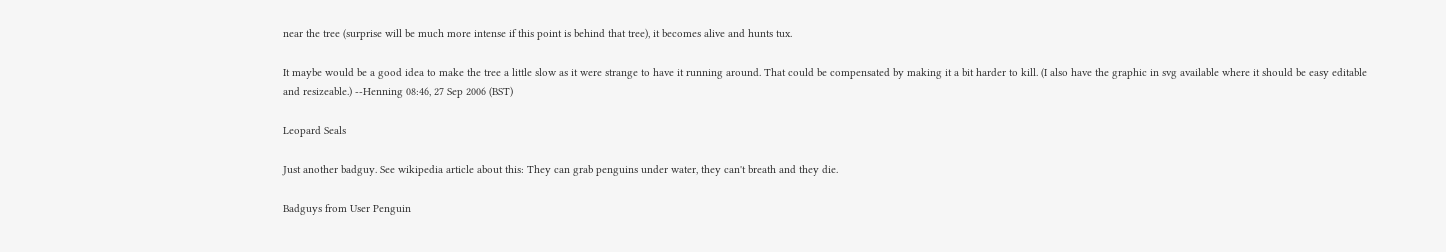near the tree (surprise will be much more intense if this point is behind that tree), it becomes alive and hunts tux.

It maybe would be a good idea to make the tree a little slow as it were strange to have it running around. That could be compensated by making it a bit harder to kill. (I also have the graphic in svg available where it should be easy editable and resizeable.) --Henning 08:46, 27 Sep 2006 (BST)

Leopard Seals

Just another badguy. See wikipedia article about this: They can grab penguins under water, they can't breath and they die.

Badguys from User Penguin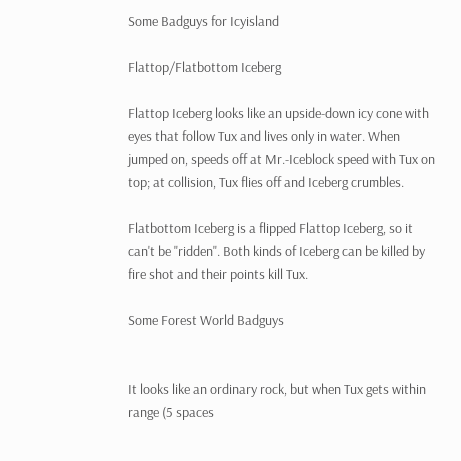Some Badguys for Icyisland

Flattop/Flatbottom Iceberg

Flattop Iceberg looks like an upside-down icy cone with eyes that follow Tux and lives only in water. When jumped on, speeds off at Mr.-Iceblock speed with Tux on top; at collision, Tux flies off and Iceberg crumbles.

Flatbottom Iceberg is a flipped Flattop Iceberg, so it can't be "ridden". Both kinds of Iceberg can be killed by fire shot and their points kill Tux.

Some Forest World Badguys


It looks like an ordinary rock, but when Tux gets within range (5 spaces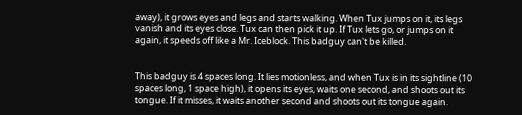away), it grows eyes and legs and starts walking. When Tux jumps on it, its legs vanish and its eyes close. Tux can then pick it up. If Tux lets go, or jumps on it again, it speeds off like a Mr. Iceblock. This badguy can't be killed.


This badguy is 4 spaces long. It lies motionless, and when Tux is in its sightline (10 spaces long, 1 space high), it opens its eyes, waits one second, and shoots out its tongue. If it misses, it waits another second and shoots out its tongue again.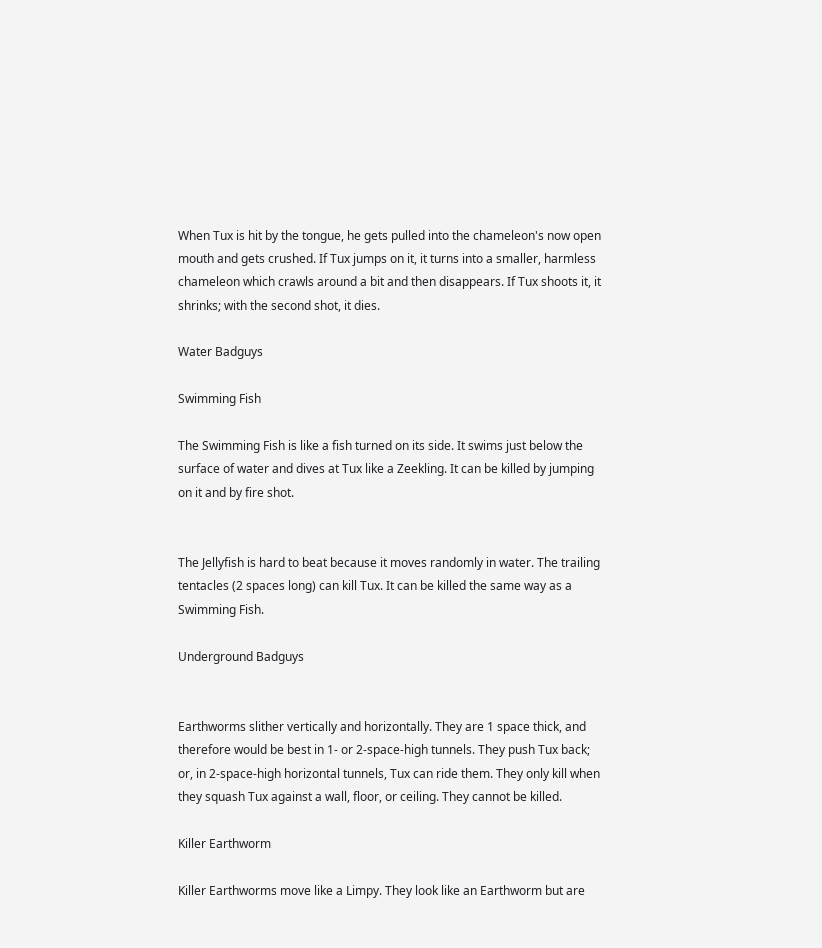When Tux is hit by the tongue, he gets pulled into the chameleon's now open mouth and gets crushed. If Tux jumps on it, it turns into a smaller, harmless chameleon which crawls around a bit and then disappears. If Tux shoots it, it shrinks; with the second shot, it dies.

Water Badguys

Swimming Fish

The Swimming Fish is like a fish turned on its side. It swims just below the surface of water and dives at Tux like a Zeekling. It can be killed by jumping on it and by fire shot.


The Jellyfish is hard to beat because it moves randomly in water. The trailing tentacles (2 spaces long) can kill Tux. It can be killed the same way as a Swimming Fish.

Underground Badguys


Earthworms slither vertically and horizontally. They are 1 space thick, and therefore would be best in 1- or 2-space-high tunnels. They push Tux back; or, in 2-space-high horizontal tunnels, Tux can ride them. They only kill when they squash Tux against a wall, floor, or ceiling. They cannot be killed.

Killer Earthworm

Killer Earthworms move like a Limpy. They look like an Earthworm but are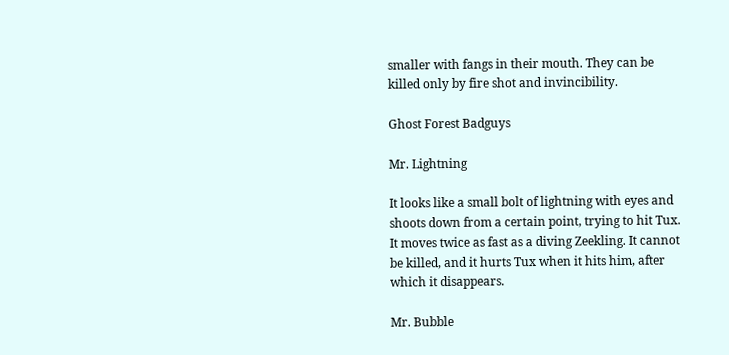smaller with fangs in their mouth. They can be killed only by fire shot and invincibility.

Ghost Forest Badguys

Mr. Lightning

It looks like a small bolt of lightning with eyes and shoots down from a certain point, trying to hit Tux. It moves twice as fast as a diving Zeekling. It cannot be killed, and it hurts Tux when it hits him, after which it disappears.

Mr. Bubble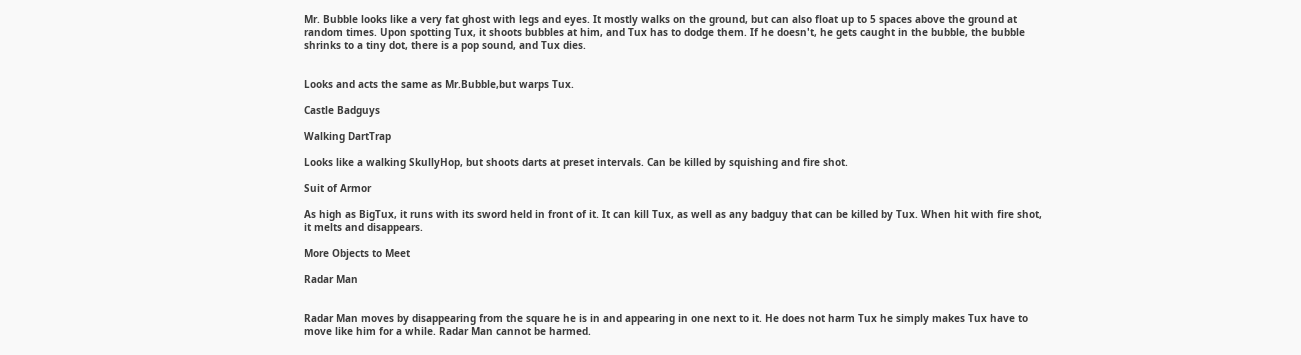Mr. Bubble looks like a very fat ghost with legs and eyes. It mostly walks on the ground, but can also float up to 5 spaces above the ground at random times. Upon spotting Tux, it shoots bubbles at him, and Tux has to dodge them. If he doesn't, he gets caught in the bubble, the bubble shrinks to a tiny dot, there is a pop sound, and Tux dies.


Looks and acts the same as Mr.Bubble,but warps Tux.

Castle Badguys

Walking DartTrap

Looks like a walking SkullyHop, but shoots darts at preset intervals. Can be killed by squishing and fire shot.

Suit of Armor

As high as BigTux, it runs with its sword held in front of it. It can kill Tux, as well as any badguy that can be killed by Tux. When hit with fire shot, it melts and disappears.

More Objects to Meet

Radar Man


Radar Man moves by disappearing from the square he is in and appearing in one next to it. He does not harm Tux he simply makes Tux have to move like him for a while. Radar Man cannot be harmed.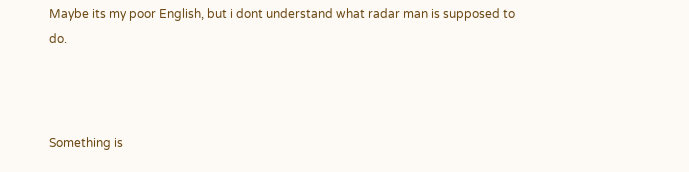Maybe its my poor English, but i dont understand what radar man is supposed to do.



Something is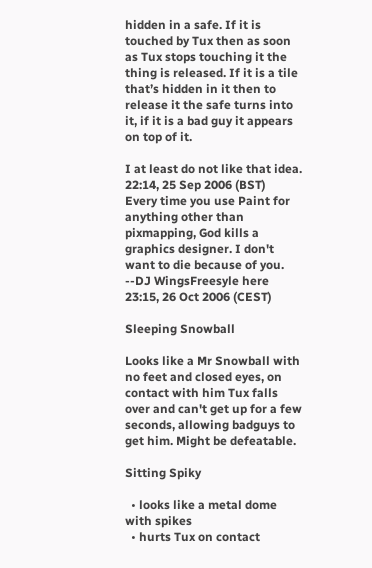hidden in a safe. If it is touched by Tux then as soon as Tux stops touching it the thing is released. If it is a tile that’s hidden in it then to release it the safe turns into it, if it is a bad guy it appears on top of it.

I at least do not like that idea. 22:14, 25 Sep 2006 (BST)
Every time you use Paint for anything other than pixmapping, God kills a graphics designer. I don't want to die because of you. --DJ WingsFreesyle here 23:15, 26 Oct 2006 (CEST)

Sleeping Snowball

Looks like a Mr Snowball with no feet and closed eyes, on contact with him Tux falls over and can't get up for a few seconds, allowing badguys to get him. Might be defeatable.

Sitting Spiky

  • looks like a metal dome with spikes
  • hurts Tux on contact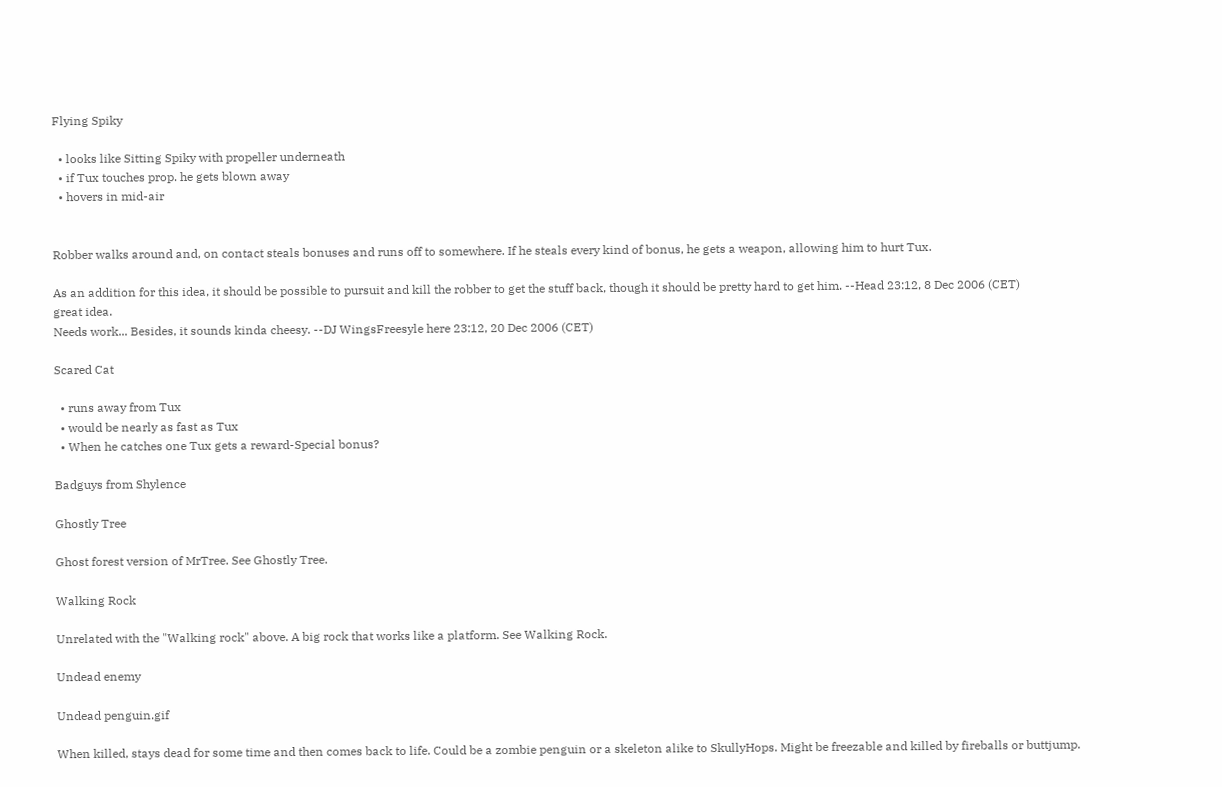Flying Spiky

  • looks like Sitting Spiky with propeller underneath
  • if Tux touches prop. he gets blown away
  • hovers in mid-air


Robber walks around and, on contact steals bonuses and runs off to somewhere. If he steals every kind of bonus, he gets a weapon, allowing him to hurt Tux.

As an addition for this idea, it should be possible to pursuit and kill the robber to get the stuff back, though it should be pretty hard to get him. --Head 23:12, 8 Dec 2006 (CET)
great idea.
Needs work... Besides, it sounds kinda cheesy. --DJ WingsFreesyle here 23:12, 20 Dec 2006 (CET)

Scared Cat

  • runs away from Tux
  • would be nearly as fast as Tux
  • When he catches one Tux gets a reward-Special bonus?

Badguys from Shylence

Ghostly Tree

Ghost forest version of MrTree. See Ghostly Tree.

Walking Rock

Unrelated with the "Walking rock" above. A big rock that works like a platform. See Walking Rock.

Undead enemy

Undead penguin.gif

When killed, stays dead for some time and then comes back to life. Could be a zombie penguin or a skeleton alike to SkullyHops. Might be freezable and killed by fireballs or buttjump.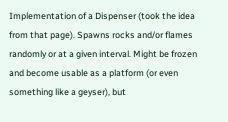Implementation of a Dispenser (took the idea from that page). Spawns rocks and/or flames randomly or at a given interval. Might be frozen and become usable as a platform (or even something like a geyser), but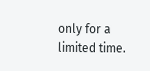only for a limited time.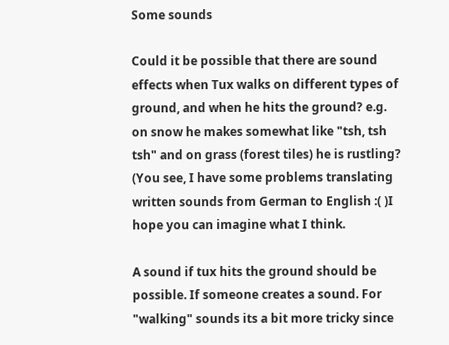Some sounds

Could it be possible that there are sound effects when Tux walks on different types of ground, and when he hits the ground? e.g. on snow he makes somewhat like "tsh, tsh tsh" and on grass (forest tiles) he is rustling? (You see, I have some problems translating written sounds from German to English :( )I hope you can imagine what I think.

A sound if tux hits the ground should be possible. If someone creates a sound. For "walking" sounds its a bit more tricky since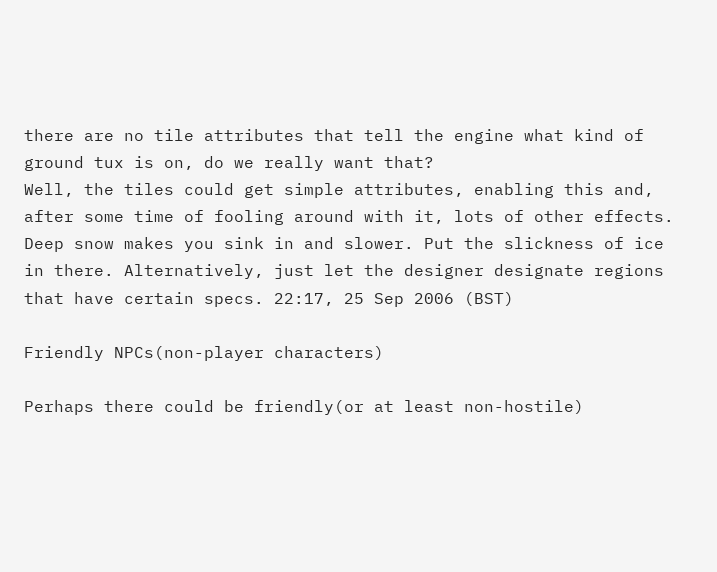there are no tile attributes that tell the engine what kind of ground tux is on, do we really want that?
Well, the tiles could get simple attributes, enabling this and, after some time of fooling around with it, lots of other effects. Deep snow makes you sink in and slower. Put the slickness of ice in there. Alternatively, just let the designer designate regions that have certain specs. 22:17, 25 Sep 2006 (BST)

Friendly NPCs(non-player characters)

Perhaps there could be friendly(or at least non-hostile)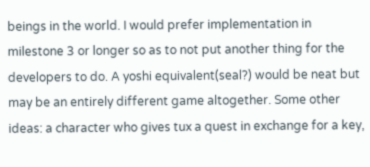beings in the world. I would prefer implementation in milestone 3 or longer so as to not put another thing for the developers to do. A yoshi equivalent(seal?) would be neat but may be an entirely different game altogether. Some other ideas: a character who gives tux a quest in exchange for a key,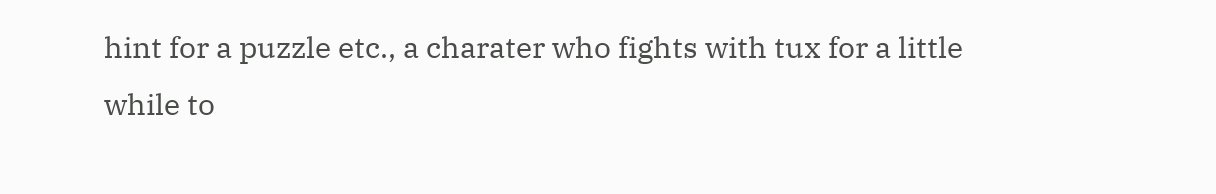hint for a puzzle etc., a charater who fights with tux for a little while to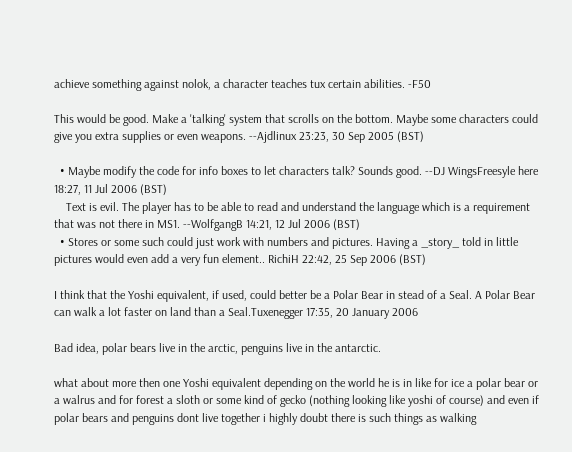achieve something against nolok, a character teaches tux certain abilities. -F50

This would be good. Make a 'talking' system that scrolls on the bottom. Maybe some characters could give you extra supplies or even weapons. --Ajdlinux 23:23, 30 Sep 2005 (BST)

  • Maybe modify the code for info boxes to let characters talk? Sounds good. --DJ WingsFreesyle here 18:27, 11 Jul 2006 (BST)
    Text is evil. The player has to be able to read and understand the language which is a requirement that was not there in MS1. --WolfgangB 14:21, 12 Jul 2006 (BST)
  • Stores or some such could just work with numbers and pictures. Having a _story_ told in little pictures would even add a very fun element.. RichiH 22:42, 25 Sep 2006 (BST)

I think that the Yoshi equivalent, if used, could better be a Polar Bear in stead of a Seal. A Polar Bear can walk a lot faster on land than a Seal.Tuxenegger 17:35, 20 January 2006

Bad idea, polar bears live in the arctic, penguins live in the antarctic.

what about more then one Yoshi equivalent depending on the world he is in like for ice a polar bear or a walrus and for forest a sloth or some kind of gecko (nothing looking like yoshi of course) and even if polar bears and penguins dont live together i highly doubt there is such things as walking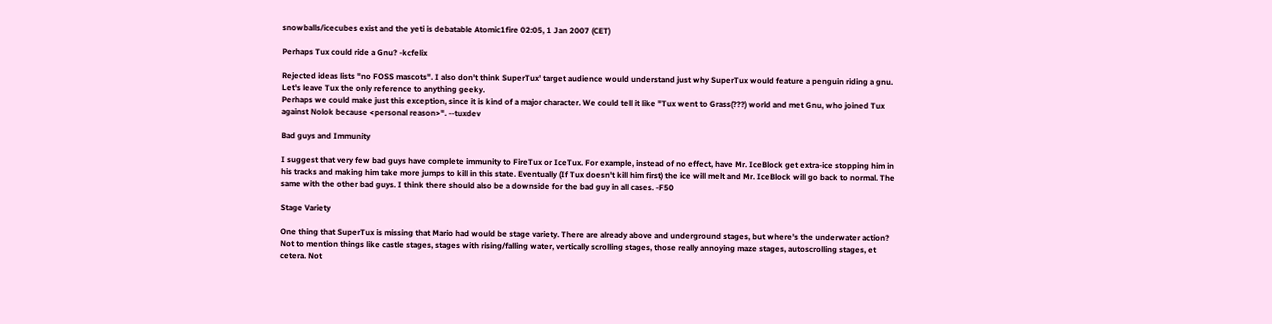snowballs/icecubes exist and the yeti is debatable Atomic1fire 02:05, 1 Jan 2007 (CET)

Perhaps Tux could ride a Gnu? -kcfelix

Rejected ideas lists "no FOSS mascots". I also don't think SuperTux' target audience would understand just why SuperTux would feature a penguin riding a gnu. Let's leave Tux the only reference to anything geeky.
Perhaps we could make just this exception, since it is kind of a major character. We could tell it like "Tux went to Grass(???) world and met Gnu, who joined Tux against Nolok because <personal reason>". --tuxdev

Bad guys and Immunity

I suggest that very few bad guys have complete immunity to FireTux or IceTux. For example, instead of no effect, have Mr. IceBlock get extra-ice stopping him in his tracks and making him take more jumps to kill in this state. Eventually (If Tux doesn't kill him first) the ice will melt and Mr. IceBlock will go back to normal. The same with the other bad guys. I think there should also be a downside for the bad guy in all cases. -F50

Stage Variety

One thing that SuperTux is missing that Mario had would be stage variety. There are already above and underground stages, but where's the underwater action? Not to mention things like castle stages, stages with rising/falling water, vertically scrolling stages, those really annoying maze stages, autoscrolling stages, et cetera. Not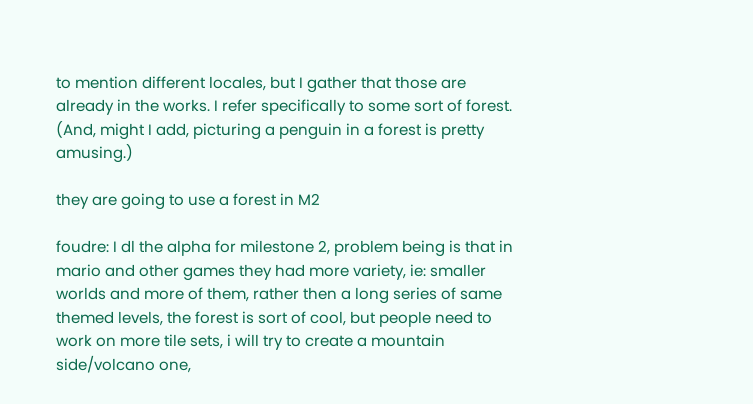to mention different locales, but I gather that those are already in the works. I refer specifically to some sort of forest. (And, might I add, picturing a penguin in a forest is pretty amusing.)

they are going to use a forest in M2

foudre: I dl the alpha for milestone 2, problem being is that in mario and other games they had more variety, ie: smaller worlds and more of them, rather then a long series of same themed levels, the forest is sort of cool, but people need to work on more tile sets, i will try to create a mountain side/volcano one,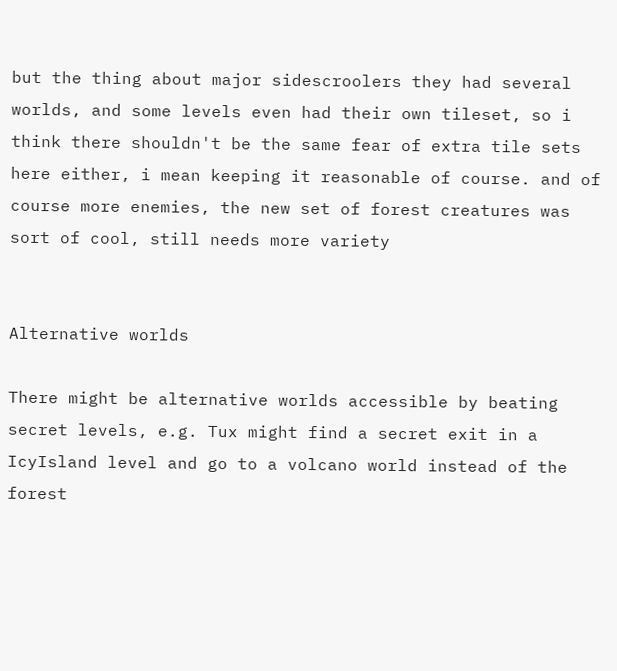but the thing about major sidescroolers they had several worlds, and some levels even had their own tileset, so i think there shouldn't be the same fear of extra tile sets here either, i mean keeping it reasonable of course. and of course more enemies, the new set of forest creatures was sort of cool, still needs more variety


Alternative worlds

There might be alternative worlds accessible by beating secret levels, e.g. Tux might find a secret exit in a IcyIsland level and go to a volcano world instead of the forest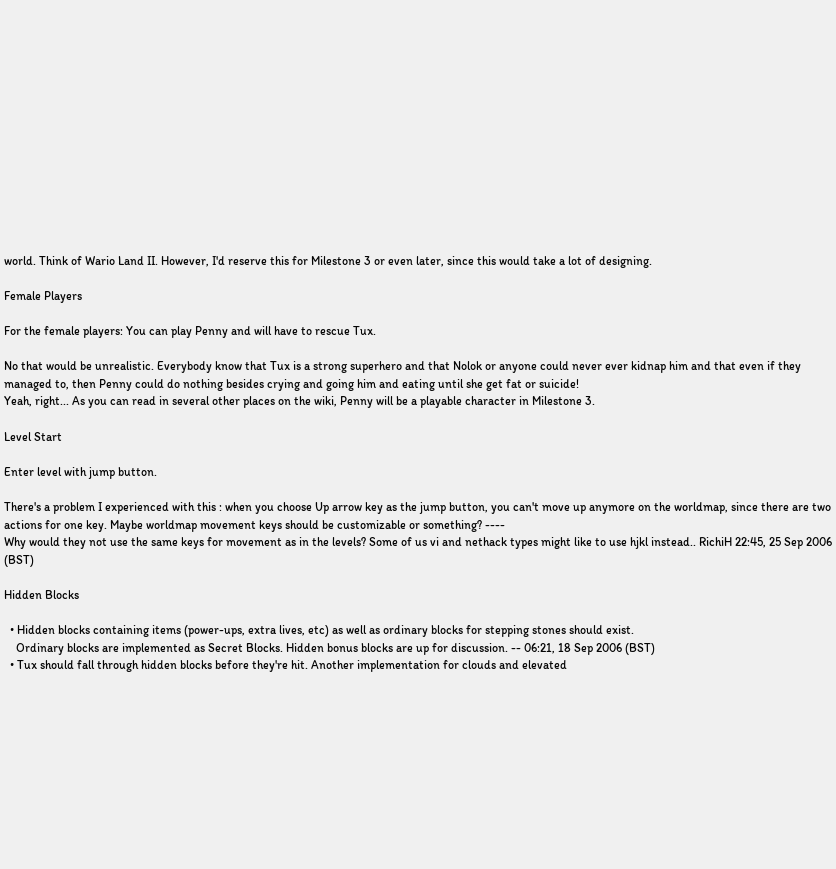world. Think of Wario Land II. However, I'd reserve this for Milestone 3 or even later, since this would take a lot of designing.

Female Players

For the female players: You can play Penny and will have to rescue Tux.

No that would be unrealistic. Everybody know that Tux is a strong superhero and that Nolok or anyone could never ever kidnap him and that even if they managed to, then Penny could do nothing besides crying and going him and eating until she get fat or suicide!
Yeah, right... As you can read in several other places on the wiki, Penny will be a playable character in Milestone 3.

Level Start

Enter level with jump button.

There's a problem I experienced with this : when you choose Up arrow key as the jump button, you can't move up anymore on the worldmap, since there are two actions for one key. Maybe worldmap movement keys should be customizable or something? ----
Why would they not use the same keys for movement as in the levels? Some of us vi and nethack types might like to use hjkl instead.. RichiH 22:45, 25 Sep 2006 (BST)

Hidden Blocks

  • Hidden blocks containing items (power-ups, extra lives, etc) as well as ordinary blocks for stepping stones should exist.
    Ordinary blocks are implemented as Secret Blocks. Hidden bonus blocks are up for discussion. -- 06:21, 18 Sep 2006 (BST)
  • Tux should fall through hidden blocks before they're hit. Another implementation for clouds and elevated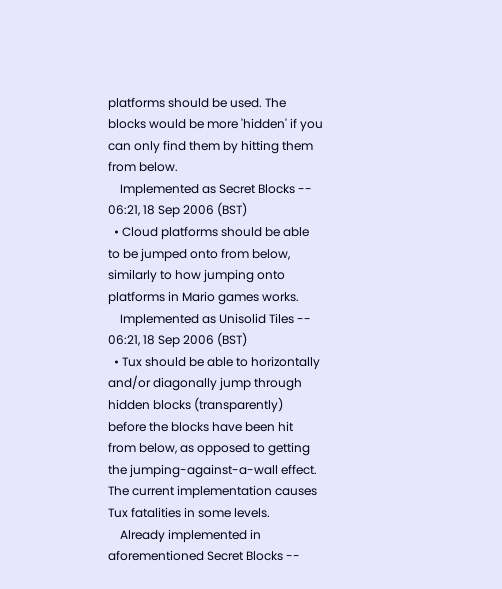platforms should be used. The blocks would be more 'hidden' if you can only find them by hitting them from below.
    Implemented as Secret Blocks -- 06:21, 18 Sep 2006 (BST)
  • Cloud platforms should be able to be jumped onto from below, similarly to how jumping onto platforms in Mario games works.
    Implemented as Unisolid Tiles -- 06:21, 18 Sep 2006 (BST)
  • Tux should be able to horizontally and/or diagonally jump through hidden blocks (transparently) before the blocks have been hit from below, as opposed to getting the jumping-against-a-wall effect. The current implementation causes Tux fatalities in some levels.
    Already implemented in aforementioned Secret Blocks --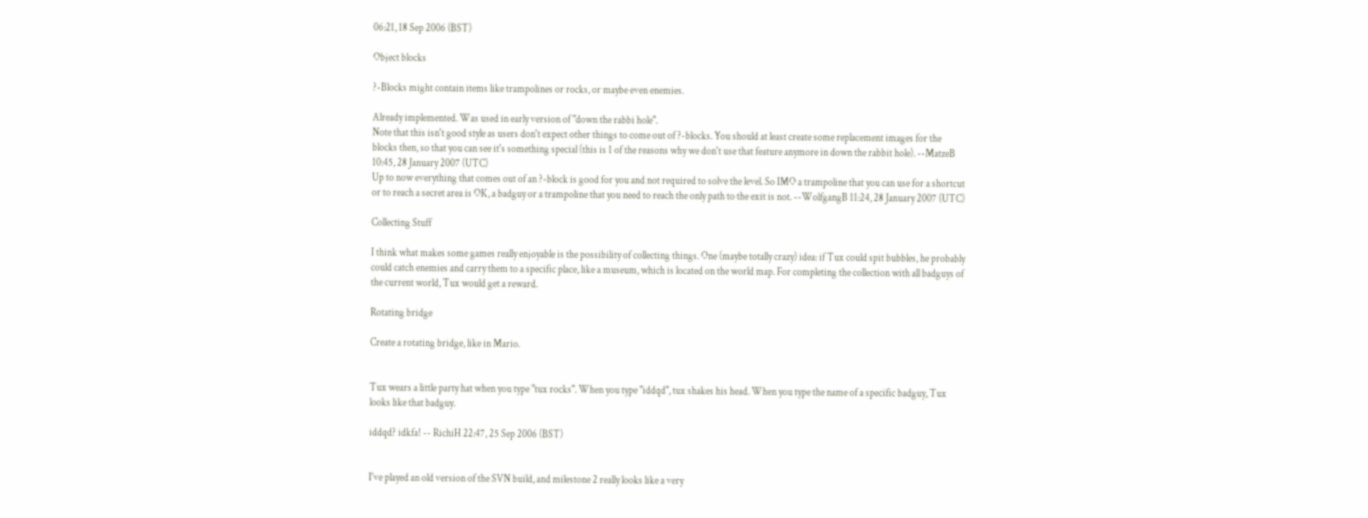06:21, 18 Sep 2006 (BST)

Object blocks

?-Blocks might contain items like trampolines or rocks, or maybe even enemies.

Already implemented. Was used in early version of "down the rabbi hole".
Note that this isn't good style as users don't expect other things to come out of ?-blocks. You should at least create some replacement images for the blocks then, so that you can see it's something special (this is 1 of the reasons why we don't use that feature anymore in down the rabbit hole). --MatzeB 10:45, 28 January 2007 (UTC)
Up to now everything that comes out of an ?-block is good for you and not required to solve the level. So IMO a trampoline that you can use for a shortcut or to reach a secret area is OK, a badguy or a trampoline that you need to reach the only path to the exit is not. --WolfgangB 11:24, 28 January 2007 (UTC)

Collecting Stuff

I think what makes some games really enjoyable is the possibility of collecting things. One (maybe totally crazy) idea: if Tux could spit bubbles, he probably could catch enemies and carry them to a specific place, like a museum, which is located on the world map. For completing the collection with all badguys of the current world, Tux would get a reward.

Rotating bridge

Create a rotating bridge, like in Mario.


Tux wears a little party hat when you type "tux rocks". When you type "iddqd", tux shakes his head. When you type the name of a specific badguy, Tux looks like that badguy.

iddqd? idkfa! -- RichiH 22:47, 25 Sep 2006 (BST)


I've played an old version of the SVN build, and milestone 2 really looks like a very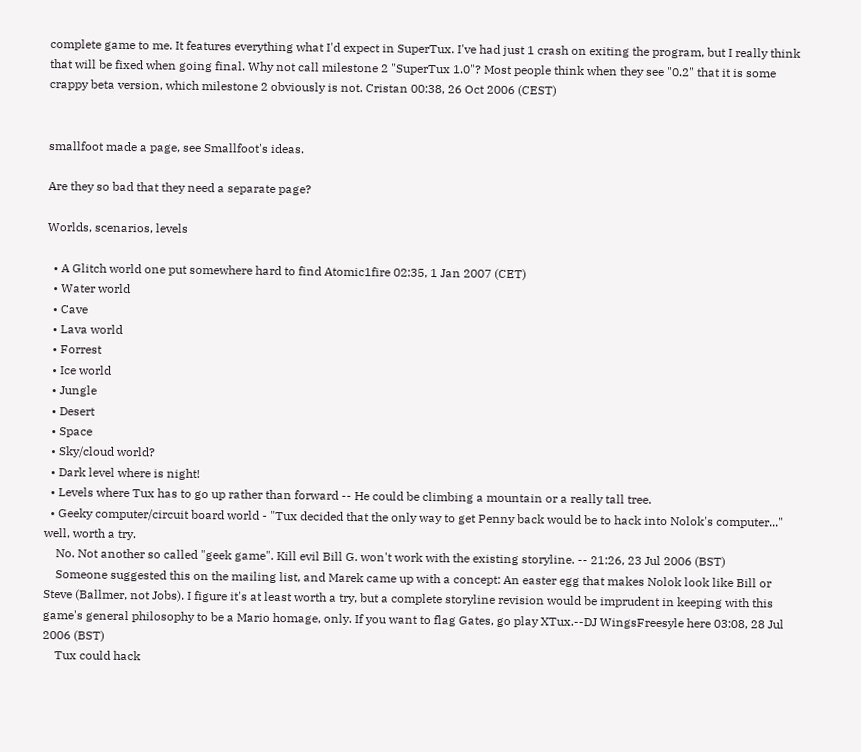complete game to me. It features everything what I'd expect in SuperTux. I've had just 1 crash on exiting the program, but I really think that will be fixed when going final. Why not call milestone 2 "SuperTux 1.0"? Most people think when they see "0.2" that it is some crappy beta version, which milestone 2 obviously is not. Cristan 00:38, 26 Oct 2006 (CEST)


smallfoot made a page, see Smallfoot's ideas.

Are they so bad that they need a separate page?

Worlds, scenarios, levels

  • A Glitch world one put somewhere hard to find Atomic1fire 02:35, 1 Jan 2007 (CET)
  • Water world
  • Cave
  • Lava world
  • Forrest
  • Ice world
  • Jungle
  • Desert
  • Space
  • Sky/cloud world?
  • Dark level where is night!
  • Levels where Tux has to go up rather than forward -- He could be climbing a mountain or a really tall tree.
  • Geeky computer/circuit board world - "Tux decided that the only way to get Penny back would be to hack into Nolok's computer..." well, worth a try.
    No. Not another so called "geek game". Kill evil Bill G. won't work with the existing storyline. -- 21:26, 23 Jul 2006 (BST)
    Someone suggested this on the mailing list, and Marek came up with a concept: An easter egg that makes Nolok look like Bill or Steve (Ballmer, not Jobs). I figure it's at least worth a try, but a complete storyline revision would be imprudent in keeping with this game's general philosophy to be a Mario homage, only. If you want to flag Gates, go play XTux.--DJ WingsFreesyle here 03:08, 28 Jul 2006 (BST)
    Tux could hack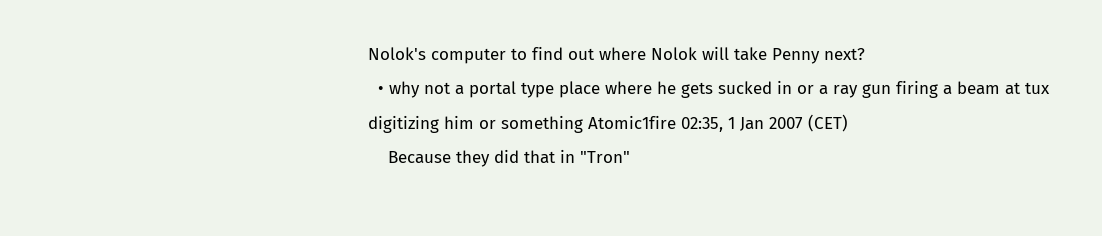Nolok's computer to find out where Nolok will take Penny next?
  • why not a portal type place where he gets sucked in or a ray gun firing a beam at tux digitizing him or something Atomic1fire 02:35, 1 Jan 2007 (CET)
    Because they did that in "Tron"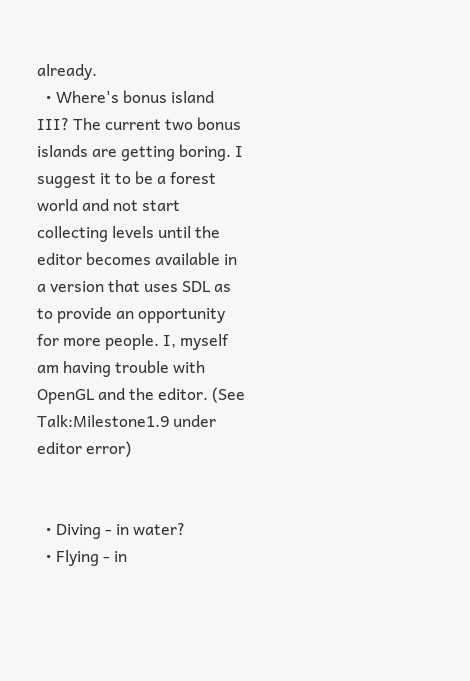already.
  • Where's bonus island III? The current two bonus islands are getting boring. I suggest it to be a forest world and not start collecting levels until the editor becomes available in a version that uses SDL as to provide an opportunity for more people. I, myself am having trouble with OpenGL and the editor. (See Talk:Milestone1.9 under editor error)


  • Diving - in water?
  • Flying - in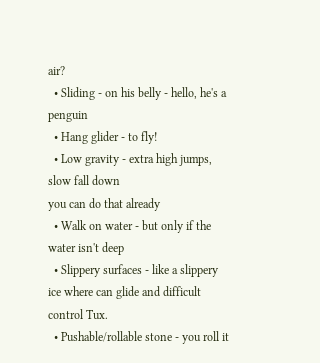air?
  • Sliding - on his belly - hello, he's a penguin
  • Hang glider - to fly!
  • Low gravity - extra high jumps, slow fall down
you can do that already
  • Walk on water - but only if the water isn't deep
  • Slippery surfaces - like a slippery ice where can glide and difficult control Tux.
  • Pushable/rollable stone - you roll it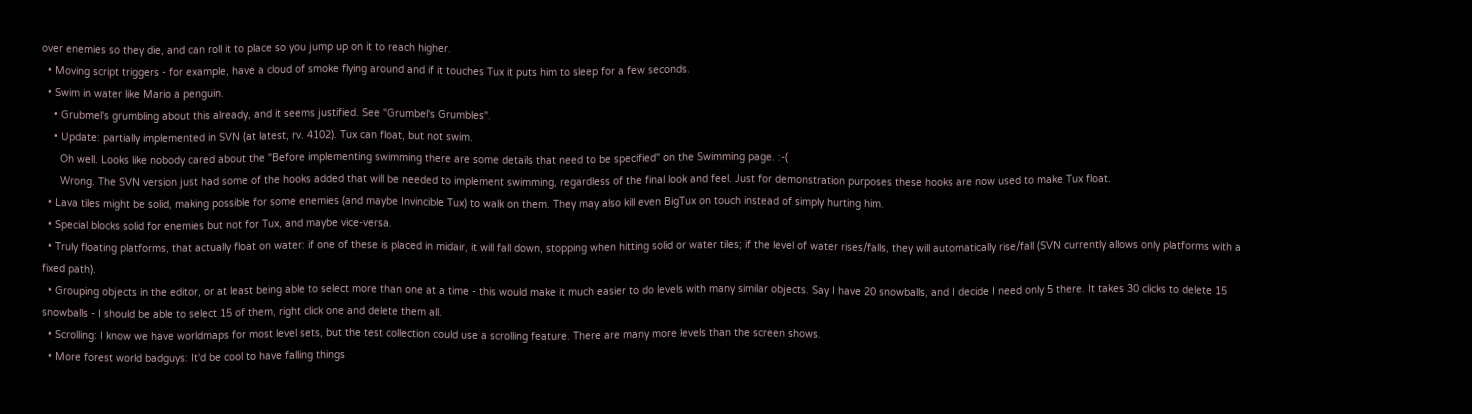over enemies so they die, and can roll it to place so you jump up on it to reach higher.
  • Moving script triggers - for example, have a cloud of smoke flying around and if it touches Tux it puts him to sleep for a few seconds.
  • Swim in water like Mario a penguin.
    • Grubmel's grumbling about this already, and it seems justified. See "Grumbel's Grumbles".
    • Update: partially implemented in SVN (at latest, rv. 4102). Tux can float, but not swim.
      Oh well. Looks like nobody cared about the "Before implementing swimming there are some details that need to be specified" on the Swimming page. :-(
      Wrong. The SVN version just had some of the hooks added that will be needed to implement swimming, regardless of the final look and feel. Just for demonstration purposes these hooks are now used to make Tux float.
  • Lava tiles might be solid, making possible for some enemies (and maybe Invincible Tux) to walk on them. They may also kill even BigTux on touch instead of simply hurting him.
  • Special blocks solid for enemies but not for Tux, and maybe vice-versa.
  • Truly floating platforms, that actually float on water: if one of these is placed in midair, it will fall down, stopping when hitting solid or water tiles; if the level of water rises/falls, they will automatically rise/fall (SVN currently allows only platforms with a fixed path).
  • Grouping objects in the editor, or at least being able to select more than one at a time - this would make it much easier to do levels with many similar objects. Say I have 20 snowballs, and I decide I need only 5 there. It takes 30 clicks to delete 15 snowballs - I should be able to select 15 of them, right click one and delete them all.
  • Scrolling: I know we have worldmaps for most level sets, but the test collection could use a scrolling feature. There are many more levels than the screen shows.
  • More forest world badguys: It'd be cool to have falling things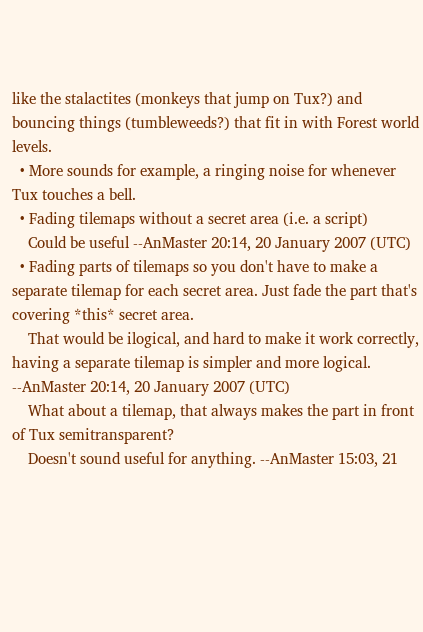like the stalactites (monkeys that jump on Tux?) and bouncing things (tumbleweeds?) that fit in with Forest world levels.
  • More sounds for example, a ringing noise for whenever Tux touches a bell.
  • Fading tilemaps without a secret area (i.e. a script)
    Could be useful --AnMaster 20:14, 20 January 2007 (UTC)
  • Fading parts of tilemaps so you don't have to make a separate tilemap for each secret area. Just fade the part that's covering *this* secret area.
    That would be ilogical, and hard to make it work correctly, having a separate tilemap is simpler and more logical. --AnMaster 20:14, 20 January 2007 (UTC)
    What about a tilemap, that always makes the part in front of Tux semitransparent?
    Doesn't sound useful for anything. --AnMaster 15:03, 21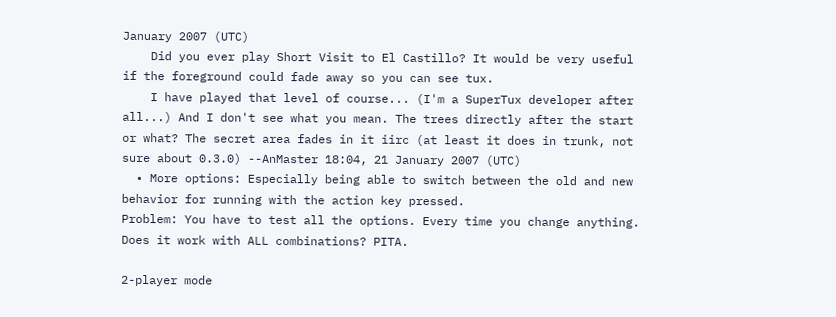January 2007 (UTC)
    Did you ever play Short Visit to El Castillo? It would be very useful if the foreground could fade away so you can see tux.
    I have played that level of course... (I'm a SuperTux developer after all...) And I don't see what you mean. The trees directly after the start or what? The secret area fades in it iirc (at least it does in trunk, not sure about 0.3.0) --AnMaster 18:04, 21 January 2007 (UTC)
  • More options: Especially being able to switch between the old and new behavior for running with the action key pressed.
Problem: You have to test all the options. Every time you change anything. Does it work with ALL combinations? PITA.

2-player mode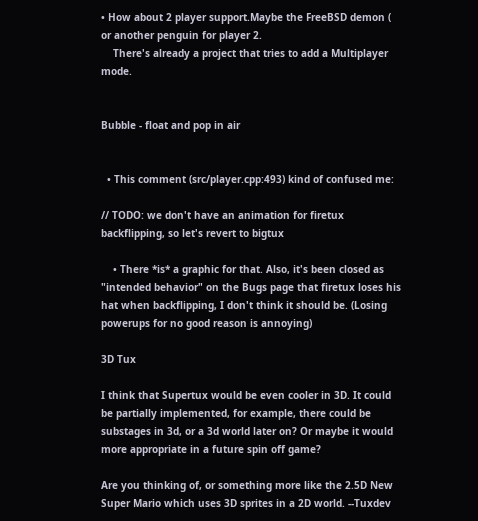• How about 2 player support.Maybe the FreeBSD demon ( or another penguin for player 2.
    There's already a project that tries to add a Multiplayer mode.


Bubble - float and pop in air


  • This comment (src/player.cpp:493) kind of confused me:

// TODO: we don't have an animation for firetux backflipping, so let's revert to bigtux

    • There *is* a graphic for that. Also, it's been closed as "intended behavior" on the Bugs page that firetux loses his hat when backflipping, I don't think it should be. (Losing powerups for no good reason is annoying)

3D Tux

I think that Supertux would be even cooler in 3D. It could be partially implemented, for example, there could be substages in 3d, or a 3d world later on? Or maybe it would more appropriate in a future spin off game?

Are you thinking of, or something more like the 2.5D New Super Mario which uses 3D sprites in a 2D world. --Tuxdev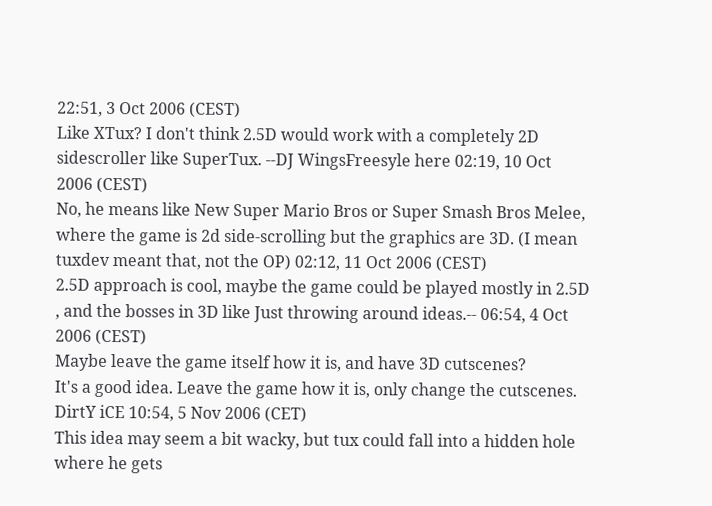22:51, 3 Oct 2006 (CEST)
Like XTux? I don't think 2.5D would work with a completely 2D sidescroller like SuperTux. --DJ WingsFreesyle here 02:19, 10 Oct 2006 (CEST)
No, he means like New Super Mario Bros or Super Smash Bros Melee, where the game is 2d side-scrolling but the graphics are 3D. (I mean tuxdev meant that, not the OP) 02:12, 11 Oct 2006 (CEST)
2.5D approach is cool, maybe the game could be played mostly in 2.5D , and the bosses in 3D like Just throwing around ideas.-- 06:54, 4 Oct 2006 (CEST)
Maybe leave the game itself how it is, and have 3D cutscenes?
It's a good idea. Leave the game how it is, only change the cutscenes. DirtY iCE 10:54, 5 Nov 2006 (CET)
This idea may seem a bit wacky, but tux could fall into a hidden hole where he gets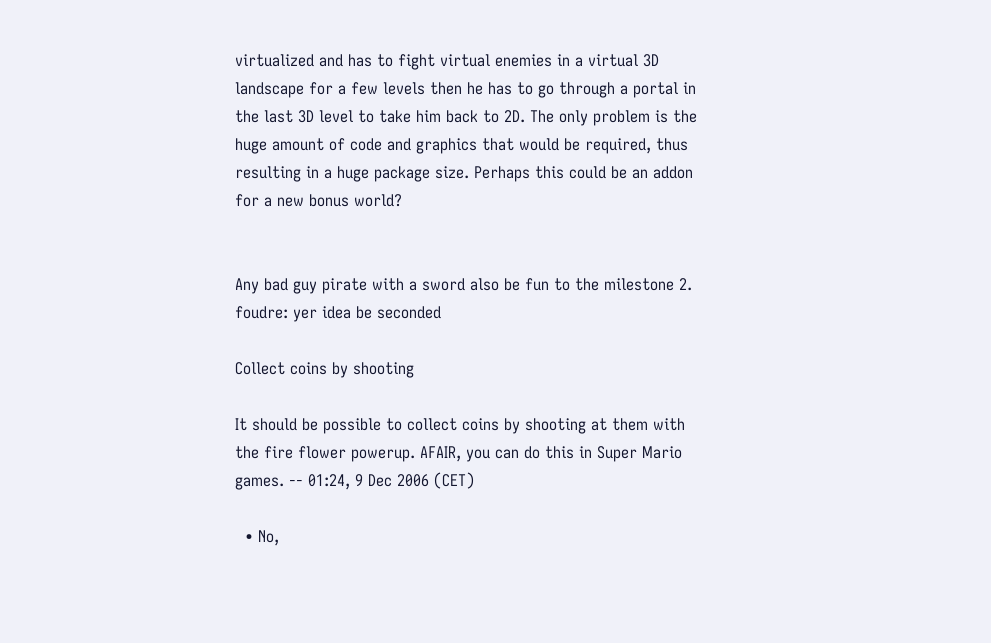virtualized and has to fight virtual enemies in a virtual 3D landscape for a few levels then he has to go through a portal in the last 3D level to take him back to 2D. The only problem is the huge amount of code and graphics that would be required, thus resulting in a huge package size. Perhaps this could be an addon for a new bonus world?


Any bad guy pirate with a sword also be fun to the milestone 2.
foudre: yer idea be seconded

Collect coins by shooting

It should be possible to collect coins by shooting at them with the fire flower powerup. AFAIR, you can do this in Super Mario games. -- 01:24, 9 Dec 2006 (CET)

  • No,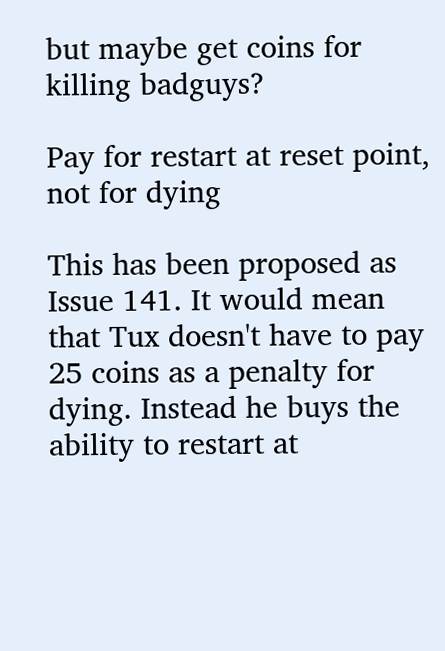but maybe get coins for killing badguys?

Pay for restart at reset point, not for dying

This has been proposed as Issue 141. It would mean that Tux doesn't have to pay 25 coins as a penalty for dying. Instead he buys the ability to restart at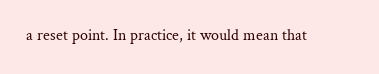a reset point. In practice, it would mean that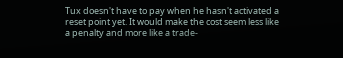Tux doesn't have to pay when he hasn't activated a reset point yet. It would make the cost seem less like a penalty and more like a trade-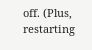off. (Plus, restarting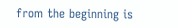from the beginning is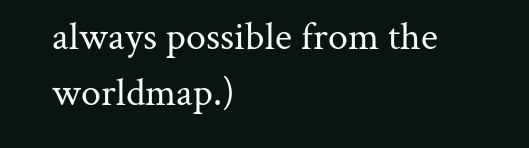always possible from the worldmap.)